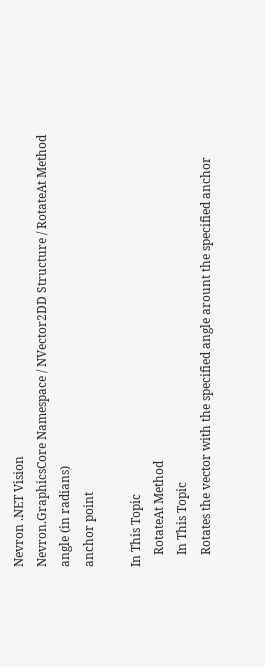Nevron .NET Vision
Nevron.GraphicsCore Namespace / NVector2DD Structure / RotateAt Method
angle (in radians)
anchor point

In This Topic
    RotateAt Method
    In This Topic
    Rotates the vector with the specified angle arount the specified anchor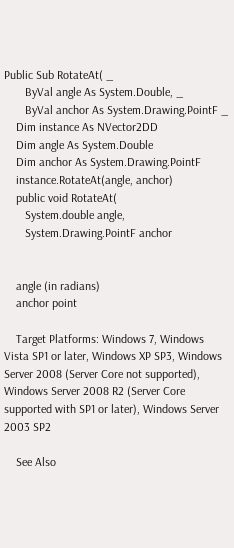Public Sub RotateAt( _
       ByVal angle As System.Double, _
       ByVal anchor As System.Drawing.PointF _
    Dim instance As NVector2DD
    Dim angle As System.Double
    Dim anchor As System.Drawing.PointF
    instance.RotateAt(angle, anchor)
    public void RotateAt(
       System.double angle,
       System.Drawing.PointF anchor


    angle (in radians)
    anchor point

    Target Platforms: Windows 7, Windows Vista SP1 or later, Windows XP SP3, Windows Server 2008 (Server Core not supported), Windows Server 2008 R2 (Server Core supported with SP1 or later), Windows Server 2003 SP2

    See Also